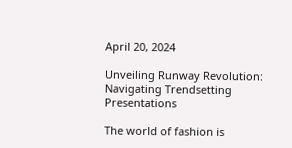April 20, 2024

Unveiling Runway Revolution: Navigating Trendsetting Presentations

The world of fashion is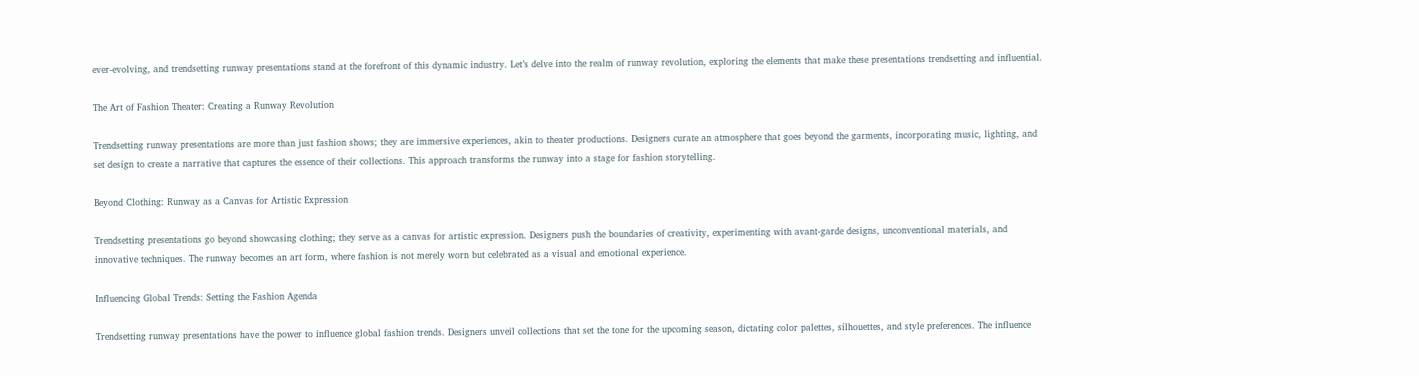ever-evolving, and trendsetting runway presentations stand at the forefront of this dynamic industry. Let’s delve into the realm of runway revolution, exploring the elements that make these presentations trendsetting and influential.

The Art of Fashion Theater: Creating a Runway Revolution

Trendsetting runway presentations are more than just fashion shows; they are immersive experiences, akin to theater productions. Designers curate an atmosphere that goes beyond the garments, incorporating music, lighting, and set design to create a narrative that captures the essence of their collections. This approach transforms the runway into a stage for fashion storytelling.

Beyond Clothing: Runway as a Canvas for Artistic Expression

Trendsetting presentations go beyond showcasing clothing; they serve as a canvas for artistic expression. Designers push the boundaries of creativity, experimenting with avant-garde designs, unconventional materials, and innovative techniques. The runway becomes an art form, where fashion is not merely worn but celebrated as a visual and emotional experience.

Influencing Global Trends: Setting the Fashion Agenda

Trendsetting runway presentations have the power to influence global fashion trends. Designers unveil collections that set the tone for the upcoming season, dictating color palettes, silhouettes, and style preferences. The influence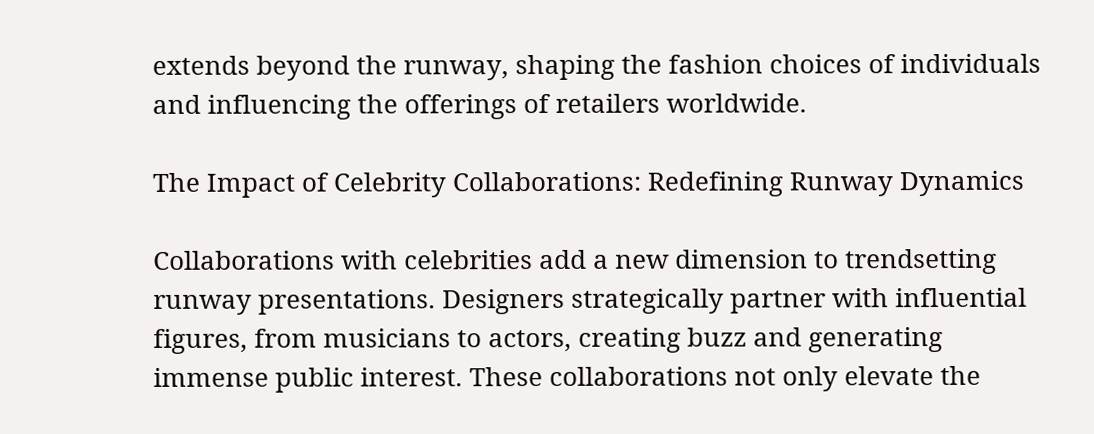extends beyond the runway, shaping the fashion choices of individuals and influencing the offerings of retailers worldwide.

The Impact of Celebrity Collaborations: Redefining Runway Dynamics

Collaborations with celebrities add a new dimension to trendsetting runway presentations. Designers strategically partner with influential figures, from musicians to actors, creating buzz and generating immense public interest. These collaborations not only elevate the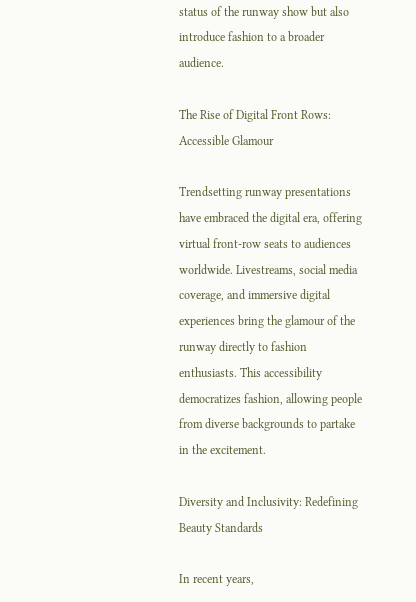status of the runway show but also introduce fashion to a broader audience.

The Rise of Digital Front Rows: Accessible Glamour

Trendsetting runway presentations have embraced the digital era, offering virtual front-row seats to audiences worldwide. Livestreams, social media coverage, and immersive digital experiences bring the glamour of the runway directly to fashion enthusiasts. This accessibility democratizes fashion, allowing people from diverse backgrounds to partake in the excitement.

Diversity and Inclusivity: Redefining Beauty Standards

In recent years,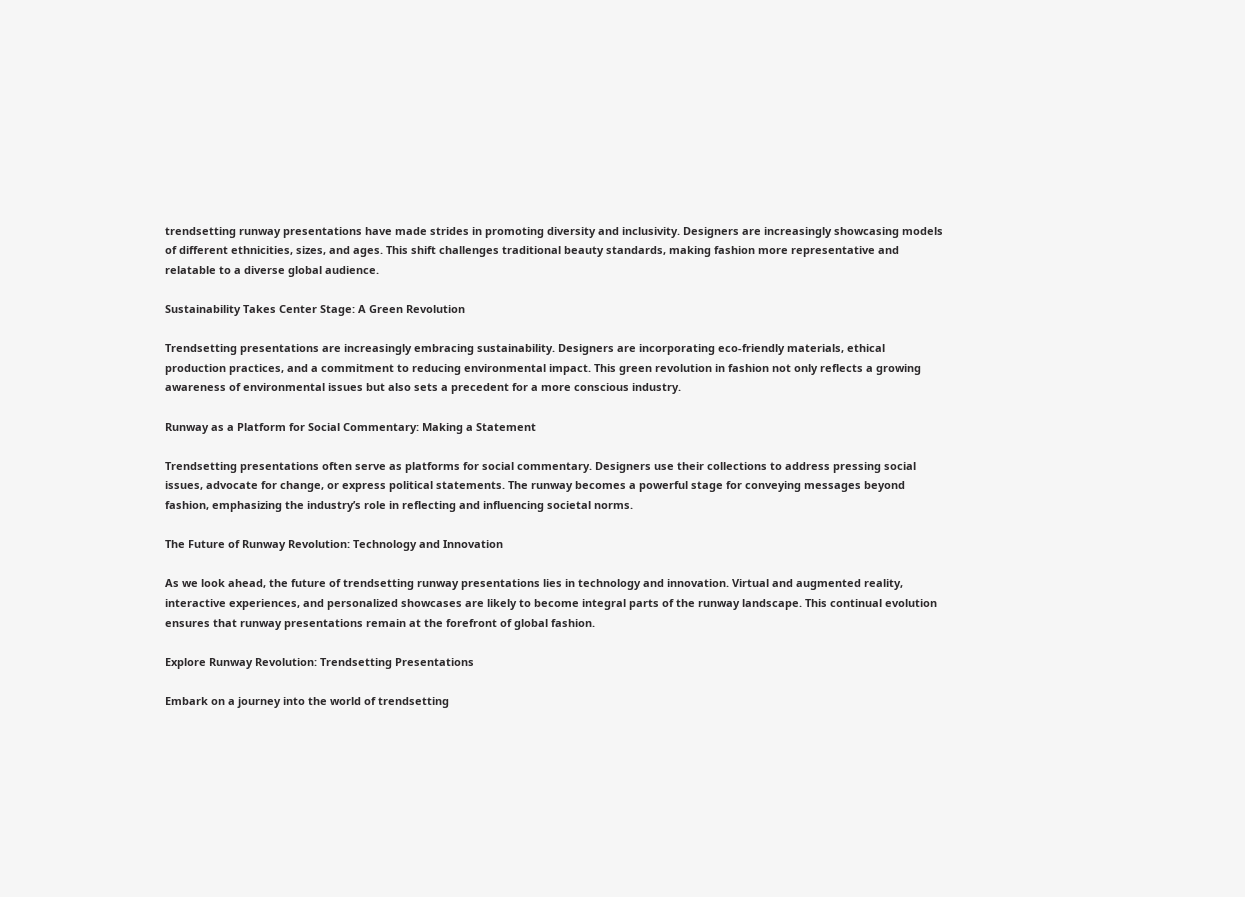trendsetting runway presentations have made strides in promoting diversity and inclusivity. Designers are increasingly showcasing models of different ethnicities, sizes, and ages. This shift challenges traditional beauty standards, making fashion more representative and relatable to a diverse global audience.

Sustainability Takes Center Stage: A Green Revolution

Trendsetting presentations are increasingly embracing sustainability. Designers are incorporating eco-friendly materials, ethical production practices, and a commitment to reducing environmental impact. This green revolution in fashion not only reflects a growing awareness of environmental issues but also sets a precedent for a more conscious industry.

Runway as a Platform for Social Commentary: Making a Statement

Trendsetting presentations often serve as platforms for social commentary. Designers use their collections to address pressing social issues, advocate for change, or express political statements. The runway becomes a powerful stage for conveying messages beyond fashion, emphasizing the industry’s role in reflecting and influencing societal norms.

The Future of Runway Revolution: Technology and Innovation

As we look ahead, the future of trendsetting runway presentations lies in technology and innovation. Virtual and augmented reality, interactive experiences, and personalized showcases are likely to become integral parts of the runway landscape. This continual evolution ensures that runway presentations remain at the forefront of global fashion.

Explore Runway Revolution: Trendsetting Presentations

Embark on a journey into the world of trendsetting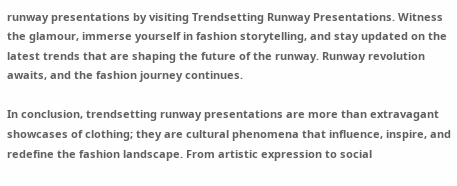runway presentations by visiting Trendsetting Runway Presentations. Witness the glamour, immerse yourself in fashion storytelling, and stay updated on the latest trends that are shaping the future of the runway. Runway revolution awaits, and the fashion journey continues.

In conclusion, trendsetting runway presentations are more than extravagant showcases of clothing; they are cultural phenomena that influence, inspire, and redefine the fashion landscape. From artistic expression to social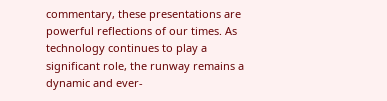commentary, these presentations are powerful reflections of our times. As technology continues to play a significant role, the runway remains a dynamic and ever-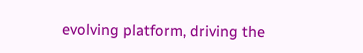evolving platform, driving the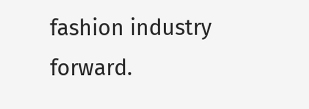fashion industry forward.